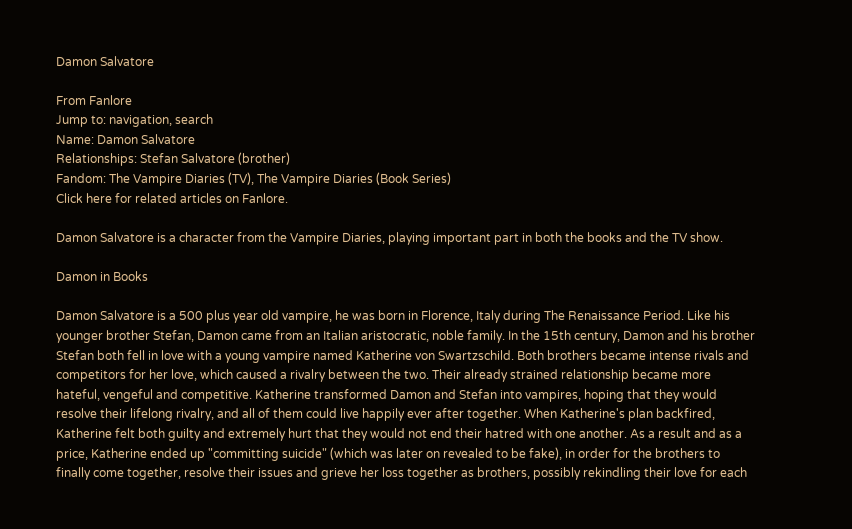Damon Salvatore

From Fanlore
Jump to: navigation, search
Name: Damon Salvatore
Relationships: Stefan Salvatore (brother)
Fandom: The Vampire Diaries (TV), The Vampire Diaries (Book Series)
Click here for related articles on Fanlore.

Damon Salvatore is a character from the Vampire Diaries, playing important part in both the books and the TV show.

Damon in Books

Damon Salvatore is a 500 plus year old vampire, he was born in Florence, Italy during The Renaissance Period. Like his younger brother Stefan, Damon came from an Italian aristocratic, noble family. In the 15th century, Damon and his brother Stefan both fell in love with a young vampire named Katherine von Swartzschild. Both brothers became intense rivals and competitors for her love, which caused a rivalry between the two. Their already strained relationship became more hateful, vengeful and competitive. Katherine transformed Damon and Stefan into vampires, hoping that they would resolve their lifelong rivalry, and all of them could live happily ever after together. When Katherine's plan backfired, Katherine felt both guilty and extremely hurt that they would not end their hatred with one another. As a result and as a price, Katherine ended up "committing suicide" (which was later on revealed to be fake), in order for the brothers to finally come together, resolve their issues and grieve her loss together as brothers, possibly rekindling their love for each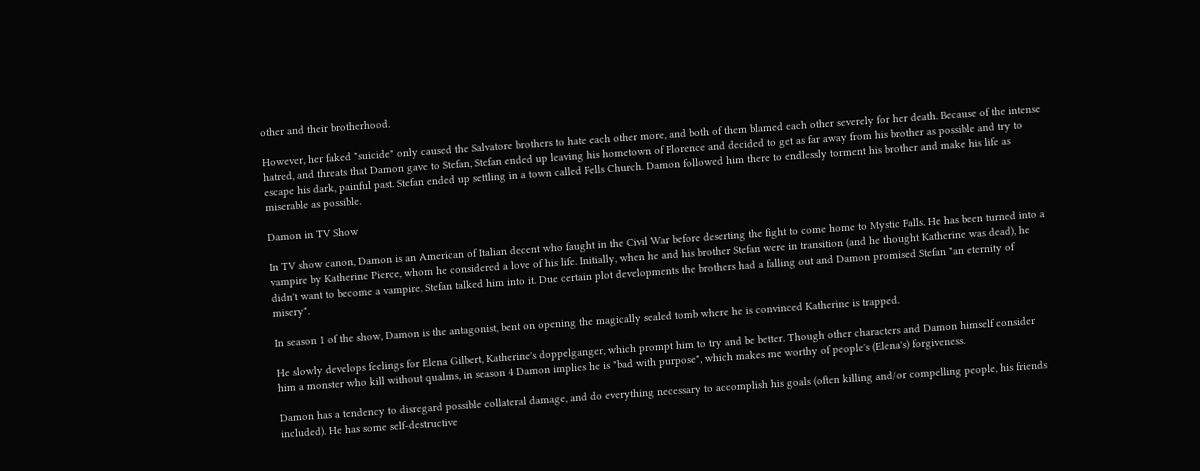other and their brotherhood.

However, her faked "suicide" only caused the Salvatore brothers to hate each other more, and both of them blamed each other severely for her death. Because of the intense hatred, and threats that Damon gave to Stefan, Stefan ended up leaving his hometown of Florence and decided to get as far away from his brother as possible and try to escape his dark, painful past. Stefan ended up settling in a town called Fells Church. Damon followed him there to endlessly torment his brother and make his life as miserable as possible.

Damon in TV Show

In TV show canon, Damon is an American of Italian decent who faught in the Civil War before deserting the fight to come home to Mystic Falls. He has been turned into a vampire by Katherine Pierce, whom he considered a love of his life. Initially, when he and his brother Stefan were in transition (and he thought Katherine was dead), he didn't want to become a vampire. Stefan talked him into it. Due certain plot developments the brothers had a falling out and Damon promised Stefan "an eternity of misery".

In season 1 of the show, Damon is the antagonist, bent on opening the magically sealed tomb where he is convinced Katherine is trapped.

He slowly develops feelings for Elena Gilbert, Katherine's doppelganger, which prompt him to try and be better. Though other characters and Damon himself consider him a monster who kill without qualms, in season 4 Damon implies he is "bad with purpose", which makes me worthy of people's (Elena's) forgiveness.

Damon has a tendency to disregard possible collateral damage, and do everything necessary to accomplish his goals (often killing and/or compelling people, his friends included). He has some self-destructive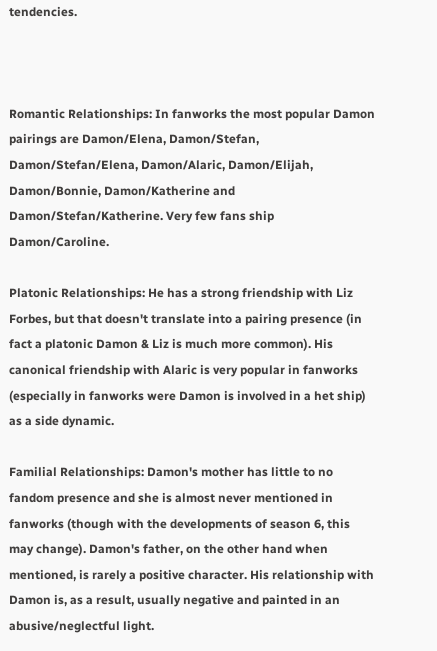tendencies.



Romantic Relationships: In fanworks the most popular Damon pairings are Damon/Elena, Damon/Stefan, Damon/Stefan/Elena, Damon/Alaric, Damon/Elijah, Damon/Bonnie, Damon/Katherine and Damon/Stefan/Katherine. Very few fans ship Damon/Caroline.

Platonic Relationships: He has a strong friendship with Liz Forbes, but that doesn't translate into a pairing presence (in fact a platonic Damon & Liz is much more common). His canonical friendship with Alaric is very popular in fanworks (especially in fanworks were Damon is involved in a het ship) as a side dynamic.

Familial Relationships: Damon's mother has little to no fandom presence and she is almost never mentioned in fanworks (though with the developments of season 6, this may change). Damon's father, on the other hand when mentioned, is rarely a positive character. His relationship with Damon is, as a result, usually negative and painted in an abusive/neglectful light.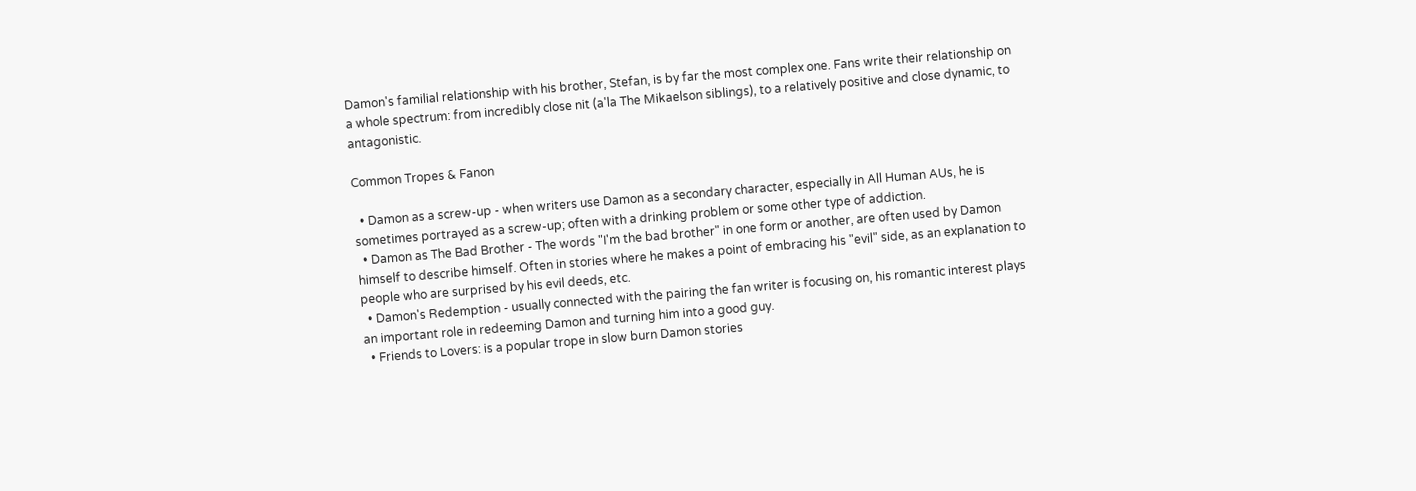Damon's familial relationship with his brother, Stefan, is by far the most complex one. Fans write their relationship on a whole spectrum: from incredibly close nit (a'la The Mikaelson siblings), to a relatively positive and close dynamic, to antagonistic.

Common Tropes & Fanon

  • Damon as a screw-up - when writers use Damon as a secondary character, especially in All Human AUs, he is sometimes portrayed as a screw-up; often with a drinking problem or some other type of addiction.
  • Damon as The Bad Brother - The words "I'm the bad brother" in one form or another, are often used by Damon himself to describe himself. Often in stories where he makes a point of embracing his "evil" side, as an explanation to people who are surprised by his evil deeds, etc.
  • Damon's Redemption - usually connected with the pairing the fan writer is focusing on, his romantic interest plays an important role in redeeming Damon and turning him into a good guy.
  • Friends to Lovers: is a popular trope in slow burn Damon stories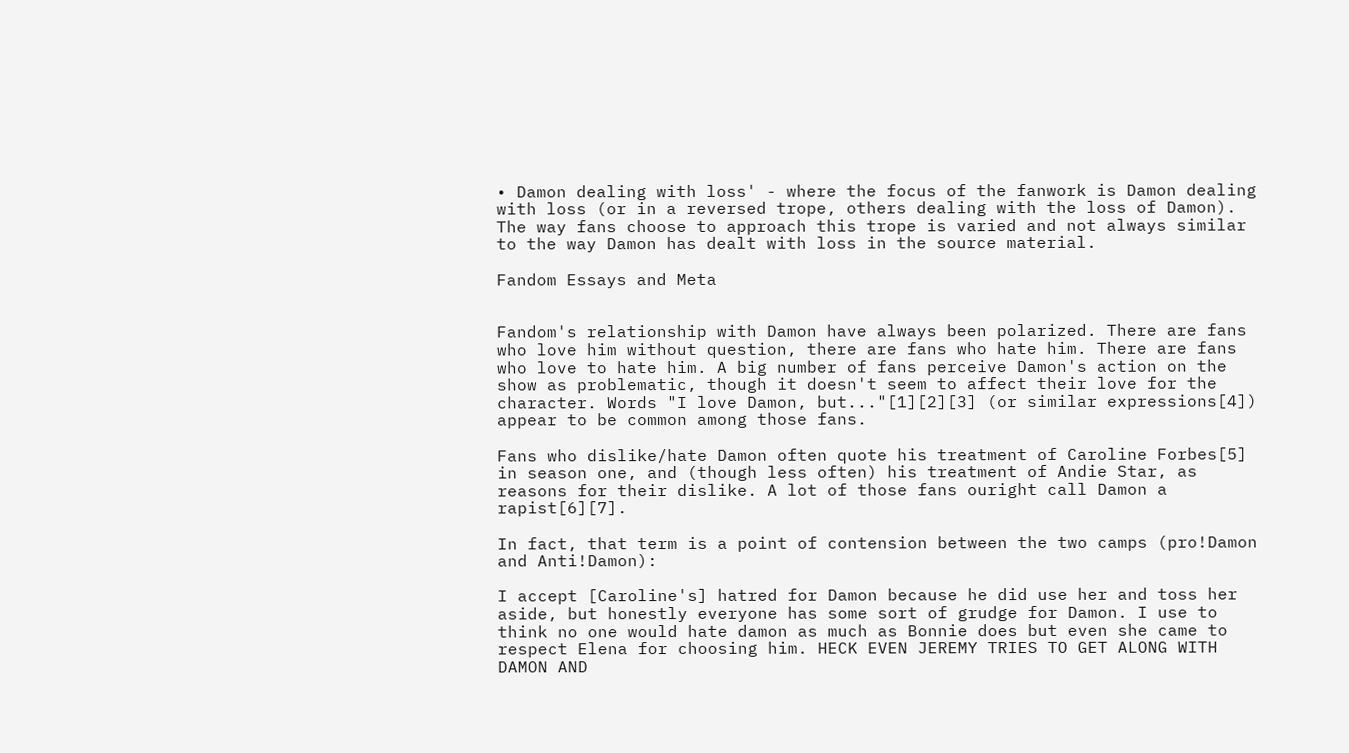• Damon dealing with loss' - where the focus of the fanwork is Damon dealing with loss (or in a reversed trope, others dealing with the loss of Damon). The way fans choose to approach this trope is varied and not always similar to the way Damon has dealt with loss in the source material.

Fandom Essays and Meta


Fandom's relationship with Damon have always been polarized. There are fans who love him without question, there are fans who hate him. There are fans who love to hate him. A big number of fans perceive Damon's action on the show as problematic, though it doesn't seem to affect their love for the character. Words "I love Damon, but..."[1][2][3] (or similar expressions[4]) appear to be common among those fans.

Fans who dislike/hate Damon often quote his treatment of Caroline Forbes[5] in season one, and (though less often) his treatment of Andie Star, as reasons for their dislike. A lot of those fans ouright call Damon a rapist[6][7].

In fact, that term is a point of contension between the two camps (pro!Damon and Anti!Damon):

I accept [Caroline's] hatred for Damon because he did use her and toss her aside, but honestly everyone has some sort of grudge for Damon. I use to think no one would hate damon as much as Bonnie does but even she came to respect Elena for choosing him. HECK EVEN JEREMY TRIES TO GET ALONG WITH DAMON AND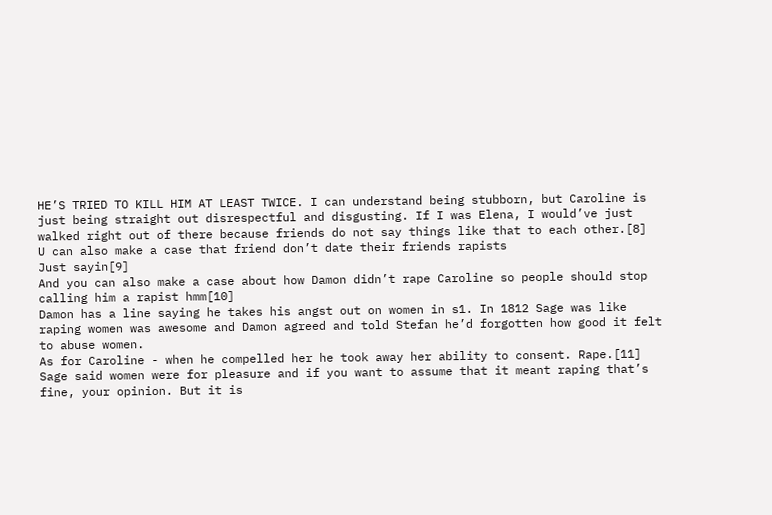HE’S TRIED TO KILL HIM AT LEAST TWICE. I can understand being stubborn, but Caroline is just being straight out disrespectful and disgusting. If I was Elena, I would’ve just walked right out of there because friends do not say things like that to each other.[8]
U can also make a case that friend don’t date their friends rapists
Just sayin[9]
And you can also make a case about how Damon didn’t rape Caroline so people should stop calling him a rapist hmm[10]
Damon has a line saying he takes his angst out on women in s1. In 1812 Sage was like raping women was awesome and Damon agreed and told Stefan he’d forgotten how good it felt to abuse women.
As for Caroline - when he compelled her he took away her ability to consent. Rape.[11]
Sage said women were for pleasure and if you want to assume that it meant raping that’s fine, your opinion. But it is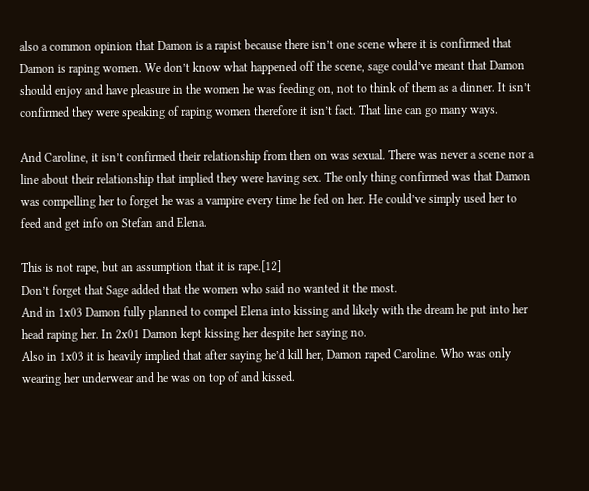also a common opinion that Damon is a rapist because there isn’t one scene where it is confirmed that Damon is raping women. We don’t know what happened off the scene, sage could’ve meant that Damon should enjoy and have pleasure in the women he was feeding on, not to think of them as a dinner. It isn’t confirmed they were speaking of raping women therefore it isn’t fact. That line can go many ways.

And Caroline, it isn’t confirmed their relationship from then on was sexual. There was never a scene nor a line about their relationship that implied they were having sex. The only thing confirmed was that Damon was compelling her to forget he was a vampire every time he fed on her. He could’ve simply used her to feed and get info on Stefan and Elena.

This is not rape, but an assumption that it is rape.[12]
Don’t forget that Sage added that the women who said no wanted it the most.
And in 1x03 Damon fully planned to compel Elena into kissing and likely with the dream he put into her head raping her. In 2x01 Damon kept kissing her despite her saying no.
Also in 1x03 it is heavily implied that after saying he’d kill her, Damon raped Caroline. Who was only wearing her underwear and he was on top of and kissed.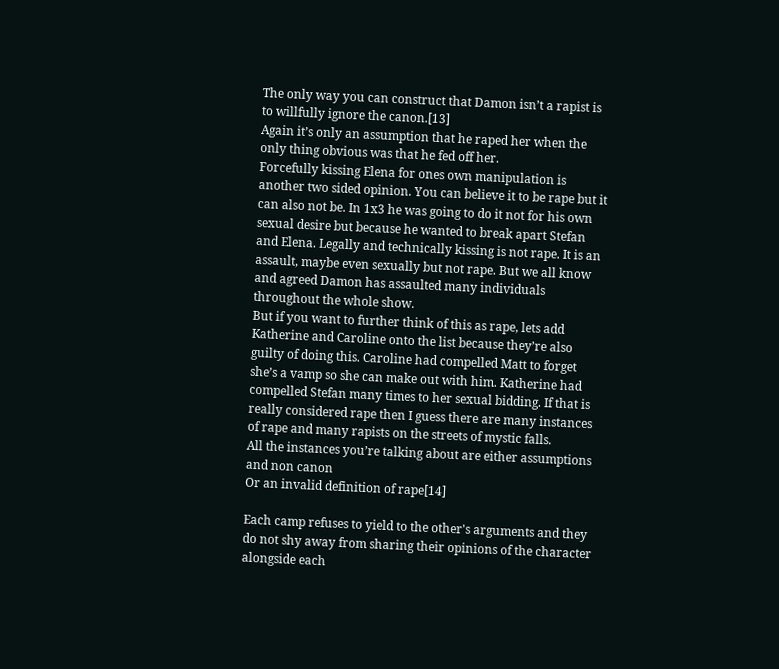The only way you can construct that Damon isn’t a rapist is to willfully ignore the canon.[13]
Again it’s only an assumption that he raped her when the only thing obvious was that he fed off her.
Forcefully kissing Elena for ones own manipulation is another two sided opinion. You can believe it to be rape but it can also not be. In 1x3 he was going to do it not for his own sexual desire but because he wanted to break apart Stefan and Elena. Legally and technically kissing is not rape. It is an assault, maybe even sexually but not rape. But we all know and agreed Damon has assaulted many individuals throughout the whole show.
But if you want to further think of this as rape, lets add Katherine and Caroline onto the list because they’re also guilty of doing this. Caroline had compelled Matt to forget she’s a vamp so she can make out with him. Katherine had compelled Stefan many times to her sexual bidding. If that is really considered rape then I guess there are many instances of rape and many rapists on the streets of mystic falls.
All the instances you’re talking about are either assumptions and non canon
Or an invalid definition of rape[14]

Each camp refuses to yield to the other's arguments and they do not shy away from sharing their opinions of the character alongside each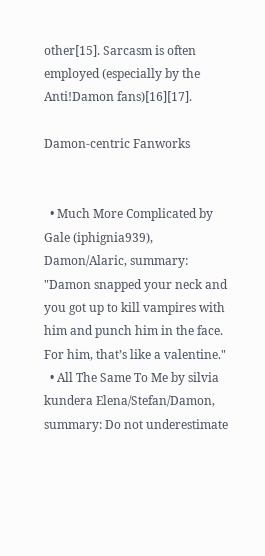other[15]. Sarcasm is often employed (especially by the Anti!Damon fans)[16][17].

Damon-centric Fanworks


  • Much More Complicated by Gale (iphignia939), Damon/Alaric, summary: "Damon snapped your neck and you got up to kill vampires with him and punch him in the face. For him, that’s like a valentine."
  • All The Same To Me by silvia kundera Elena/Stefan/Damon, summary: Do not underestimate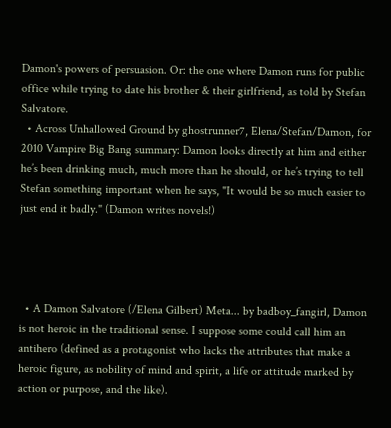Damon's powers of persuasion. Or: the one where Damon runs for public office while trying to date his brother & their girlfriend, as told by Stefan Salvatore.
  • Across Unhallowed Ground by ghostrunner7, Elena/Stefan/Damon, for 2010 Vampire Big Bang summary: Damon looks directly at him and either he’s been drinking much, much more than he should, or he’s trying to tell Stefan something important when he says, "It would be so much easier to just end it badly." (Damon writes novels!)




  • A Damon Salvatore (/Elena Gilbert) Meta... by badboy_fangirl, Damon is not heroic in the traditional sense. I suppose some could call him an antihero (defined as a protagonist who lacks the attributes that make a heroic figure, as nobility of mind and spirit, a life or attitude marked by action or purpose, and the like).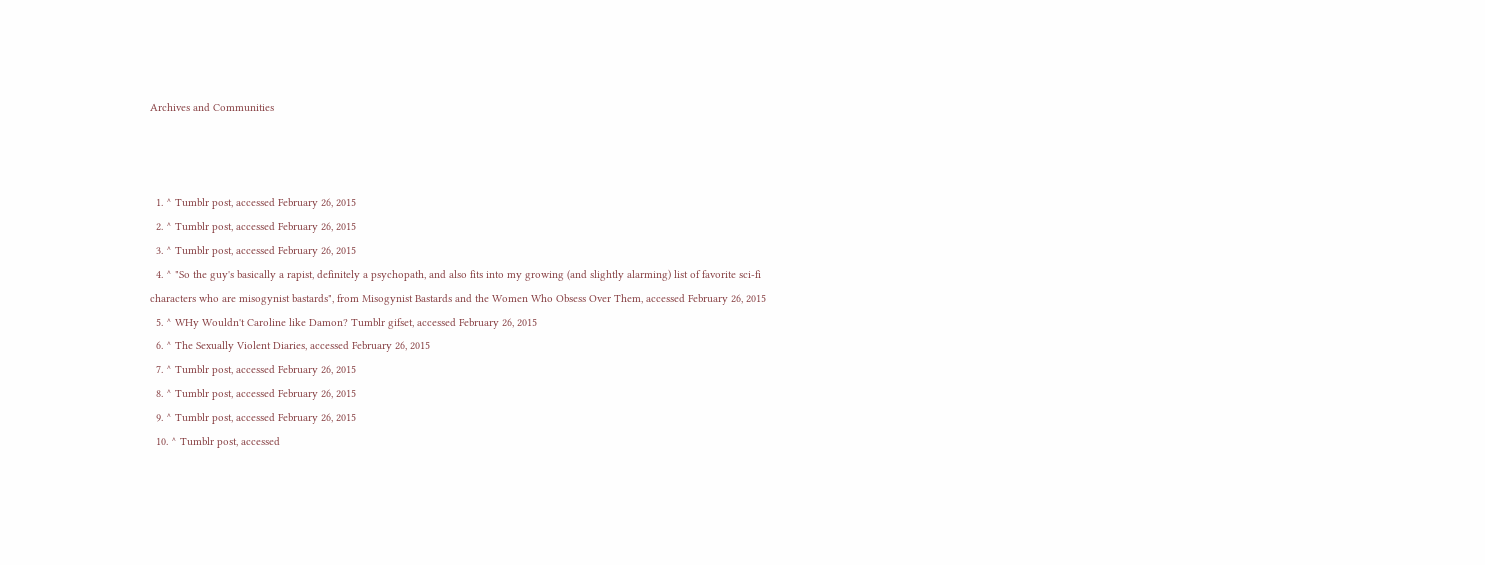Archives and Communities



  1. ^ Tumblr post, accessed February 26, 2015
  2. ^ Tumblr post, accessed February 26, 2015
  3. ^ Tumblr post, accessed February 26, 2015
  4. ^ "So the guy's basically a rapist, definitely a psychopath, and also fits into my growing (and slightly alarming) list of favorite sci-fi characters who are misogynist bastards", from Misogynist Bastards and the Women Who Obsess Over Them, accessed February 26, 2015
  5. ^ WHy Wouldn't Caroline like Damon? Tumblr gifset, accessed February 26, 2015
  6. ^ The Sexually Violent Diaries, accessed February 26, 2015
  7. ^ Tumblr post, accessed February 26, 2015
  8. ^ Tumblr post, accessed February 26, 2015
  9. ^ Tumblr post, accessed February 26, 2015
  10. ^ Tumblr post, accessed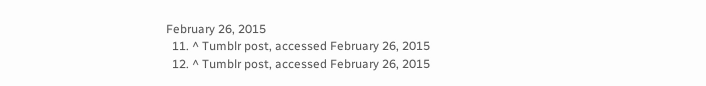February 26, 2015
  11. ^ Tumblr post, accessed February 26, 2015
  12. ^ Tumblr post, accessed February 26, 2015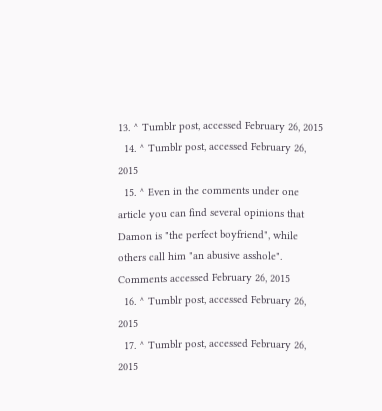13. ^ Tumblr post, accessed February 26, 2015
  14. ^ Tumblr post, accessed February 26, 2015
  15. ^ Even in the comments under one article you can find several opinions that Damon is "the perfect boyfriend", while others call him "an abusive asshole". Comments accessed February 26, 2015
  16. ^ Tumblr post, accessed February 26, 2015
  17. ^ Tumblr post, accessed February 26, 2015